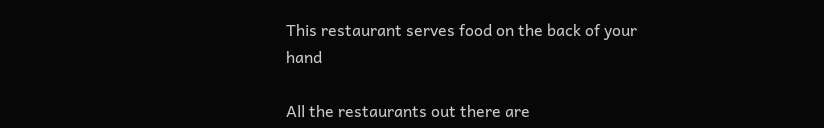This restaurant serves food on the back of your hand

All the restaurants out there are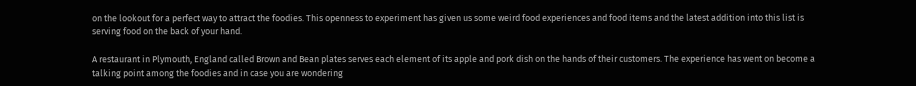on the lookout for a perfect way to attract the foodies. This openness to experiment has given us some weird food experiences and food items and the latest addition into this list is serving food on the back of your hand.

A restaurant in Plymouth, England called Brown and Bean plates serves each element of its apple and pork dish on the hands of their customers. The experience has went on become a talking point among the foodies and in case you are wondering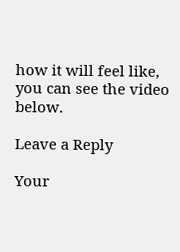how it will feel like, you can see the video below.

Leave a Reply

Your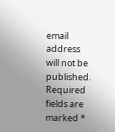email address will not be published. Required fields are marked *